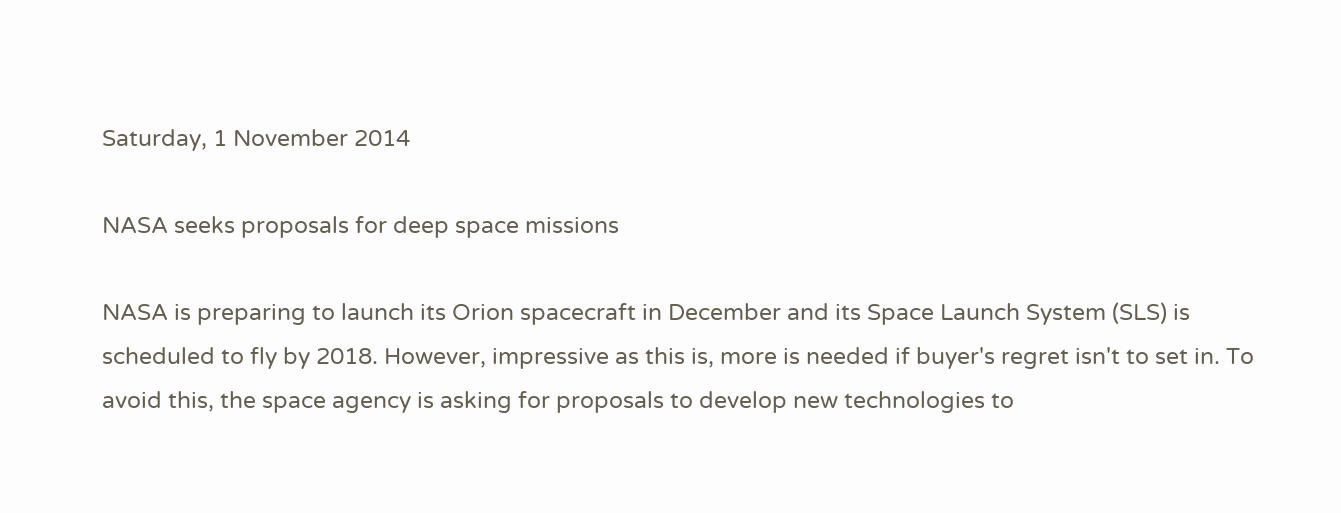Saturday, 1 November 2014

NASA seeks proposals for deep space missions

NASA is preparing to launch its Orion spacecraft in December and its Space Launch System (SLS) is scheduled to fly by 2018. However, impressive as this is, more is needed if buyer's regret isn't to set in. To avoid this, the space agency is asking for proposals to develop new technologies to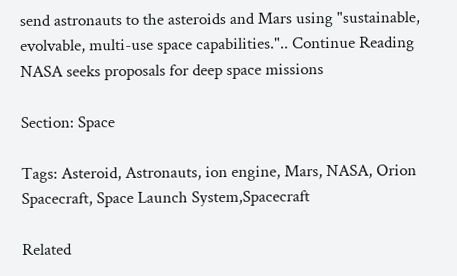send astronauts to the asteroids and Mars using "sustainable, evolvable, multi-use space capabilities.".. Continue Reading NASA seeks proposals for deep space missions

Section: Space

Tags: Asteroid, Astronauts, ion engine, Mars, NASA, Orion Spacecraft, Space Launch System,Spacecraft

Related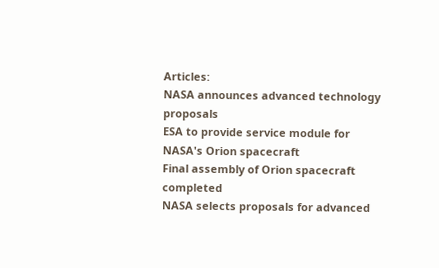Articles:
NASA announces advanced technology proposals
ESA to provide service module for NASA's Orion spacecraft
Final assembly of Orion spacecraft completed
NASA selects proposals for advanced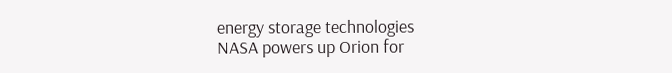energy storage technologies
NASA powers up Orion for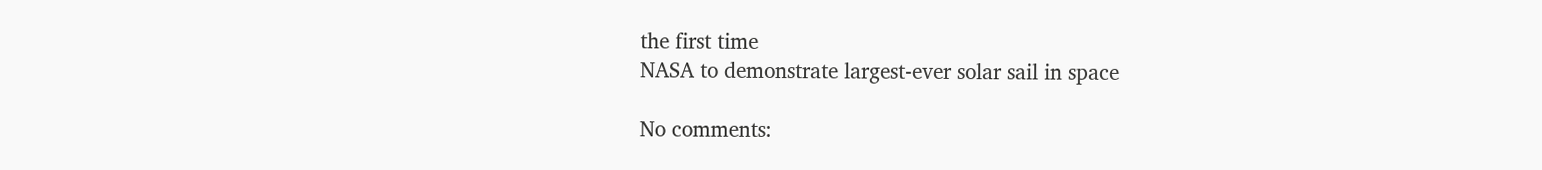the first time
NASA to demonstrate largest-ever solar sail in space

No comments: